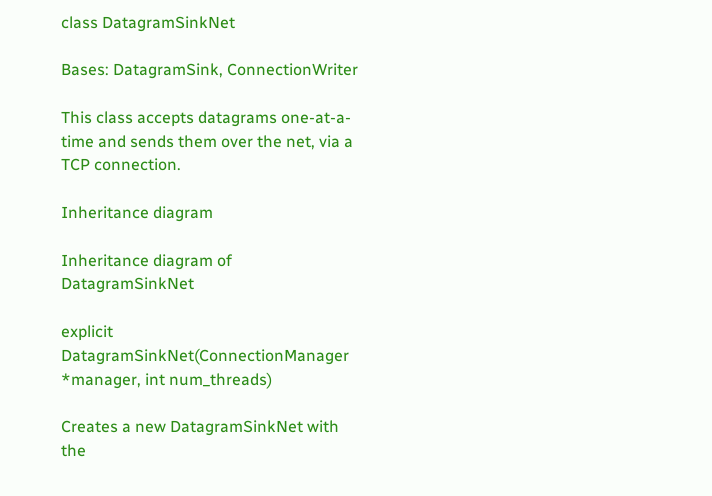class DatagramSinkNet

Bases: DatagramSink, ConnectionWriter

This class accepts datagrams one-at-a-time and sends them over the net, via a TCP connection.

Inheritance diagram

Inheritance diagram of DatagramSinkNet

explicit DatagramSinkNet(ConnectionManager *manager, int num_threads)

Creates a new DatagramSinkNet with the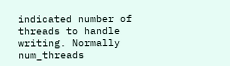indicated number of threads to handle writing. Normally num_threads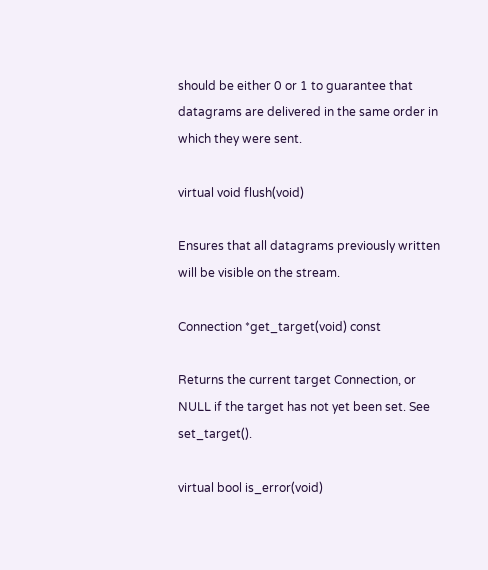should be either 0 or 1 to guarantee that datagrams are delivered in the same order in which they were sent.

virtual void flush(void)

Ensures that all datagrams previously written will be visible on the stream.

Connection *get_target(void) const

Returns the current target Connection, or NULL if the target has not yet been set. See set_target().

virtual bool is_error(void)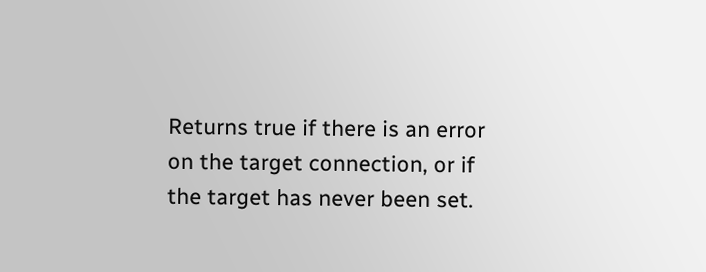Returns true if there is an error on the target connection, or if the target has never been set.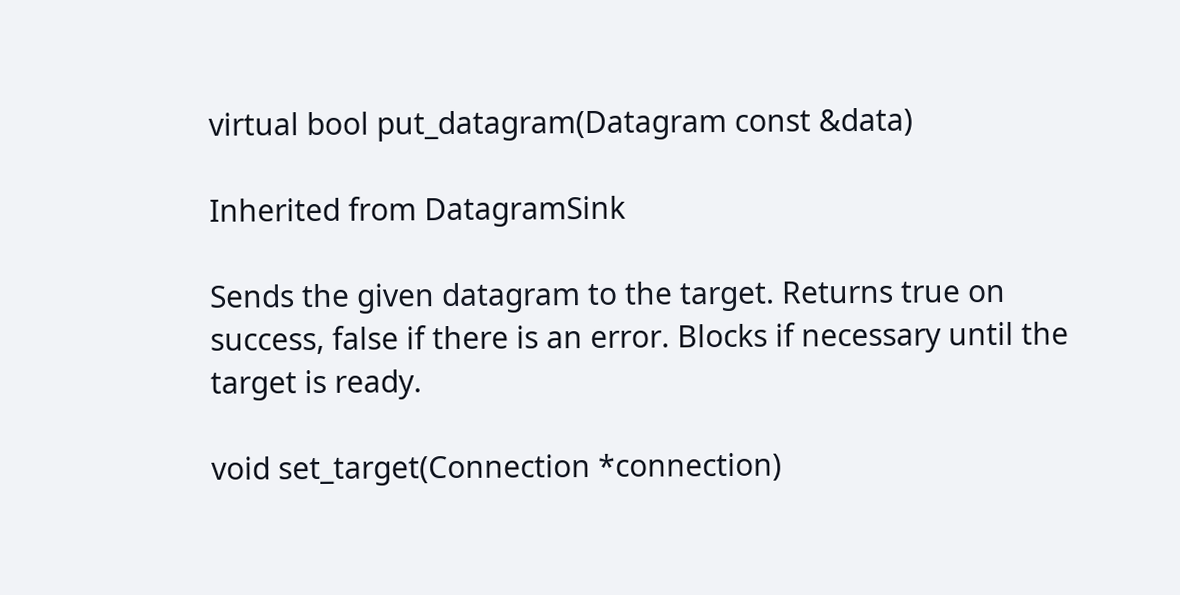virtual bool put_datagram(Datagram const &data)

Inherited from DatagramSink

Sends the given datagram to the target. Returns true on success, false if there is an error. Blocks if necessary until the target is ready.

void set_target(Connection *connection)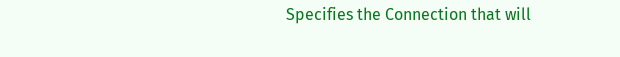Specifies the Connection that will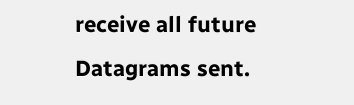receive all future Datagrams sent.